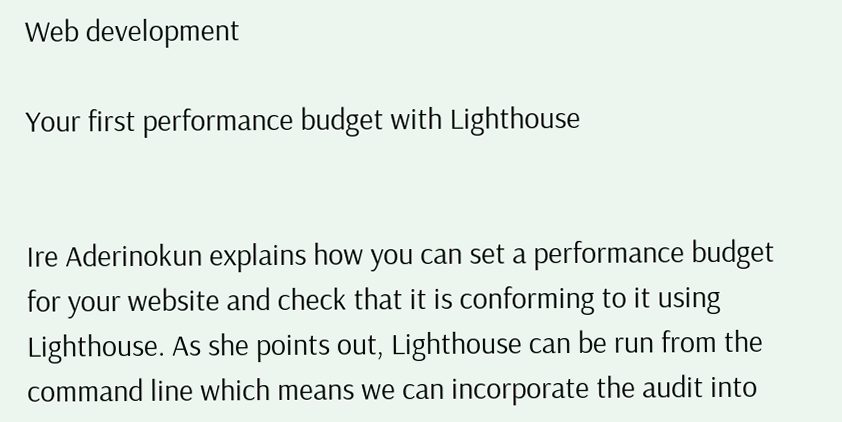Web development

Your first performance budget with Lighthouse


Ire Aderinokun explains how you can set a performance budget for your website and check that it is conforming to it using Lighthouse. As she points out, Lighthouse can be run from the command line which means we can incorporate the audit into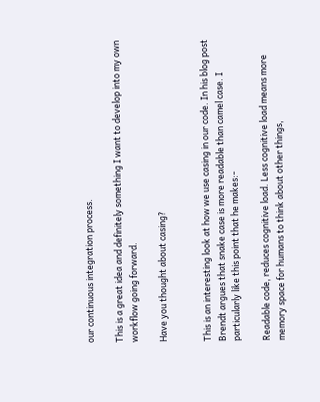our continuous integration process.

This is a great idea and definitely something I want to develop into my own workflow going forward.

Have you thought about casing?


This is an interesting look at how we use casing in our code. In his blog post Brendt argues that snake case is more readable than camel case. I particularly like this point that he makes:-

Readable code, reduces cognitive load. Less cognitive load means more memory space for humans to think about other things,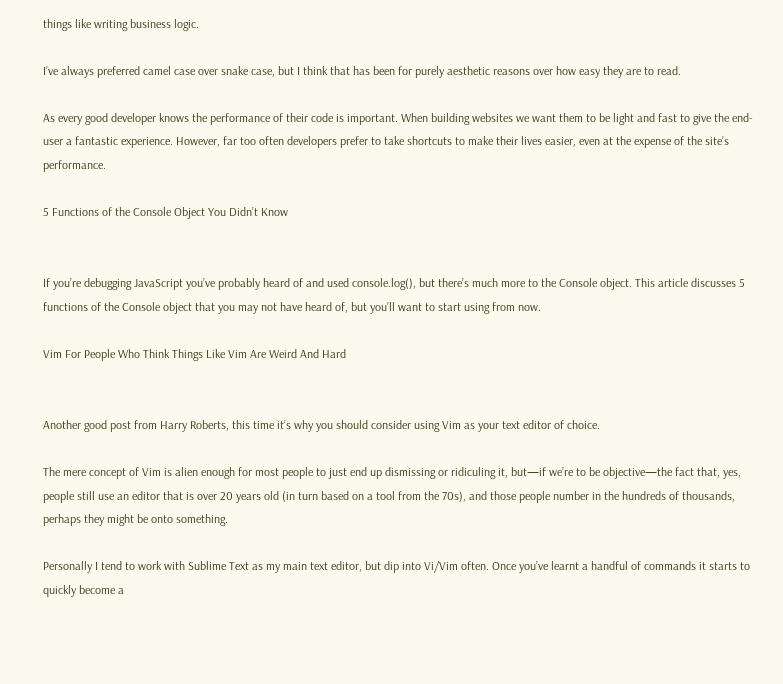things like writing business logic.

I’ve always preferred camel case over snake case, but I think that has been for purely aesthetic reasons over how easy they are to read.

As every good developer knows the performance of their code is important. When building websites we want them to be light and fast to give the end-user a fantastic experience. However, far too often developers prefer to take shortcuts to make their lives easier, even at the expense of the site’s performance.

5 Functions of the Console Object You Didn’t Know


If you’re debugging JavaScript you’ve probably heard of and used console.log(), but there’s much more to the Console object. This article discusses 5 functions of the Console object that you may not have heard of, but you’ll want to start using from now.

Vim For People Who Think Things Like Vim Are Weird And Hard


Another good post from Harry Roberts, this time it’s why you should consider using Vim as your text editor of choice.

The mere concept of Vim is alien enough for most people to just end up dismissing or ridiculing it, but—if we’re to be objective—the fact that, yes, people still use an editor that is over 20 years old (in turn based on a tool from the 70s), and those people number in the hundreds of thousands, perhaps they might be onto something.

Personally I tend to work with Sublime Text as my main text editor, but dip into Vi/Vim often. Once you’ve learnt a handful of commands it starts to quickly become a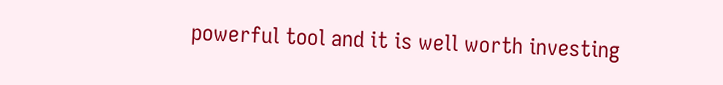powerful tool and it is well worth investing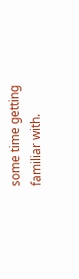some time getting familiar with.